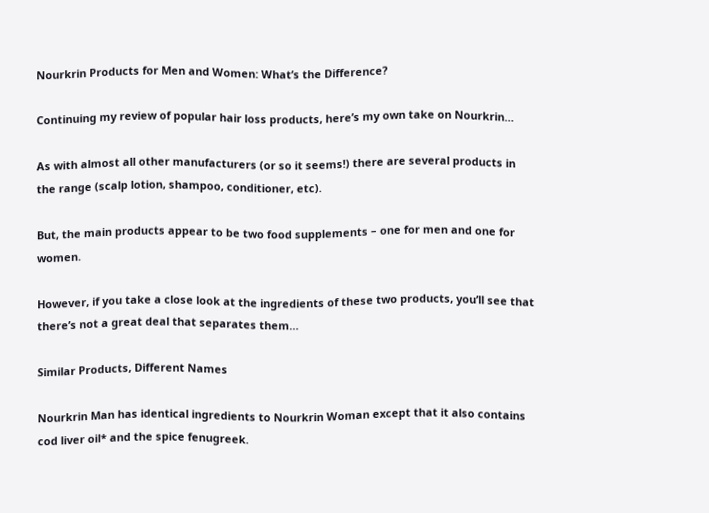Nourkrin Products for Men and Women: What’s the Difference?

Continuing my review of popular hair loss products, here’s my own take on Nourkrin…

As with almost all other manufacturers (or so it seems!) there are several products in the range (scalp lotion, shampoo, conditioner, etc).

But, the main products appear to be two food supplements – one for men and one for women.

However, if you take a close look at the ingredients of these two products, you’ll see that there’s not a great deal that separates them…

Similar Products, Different Names

Nourkrin Man has identical ingredients to Nourkrin Woman except that it also contains cod liver oil* and the spice fenugreek.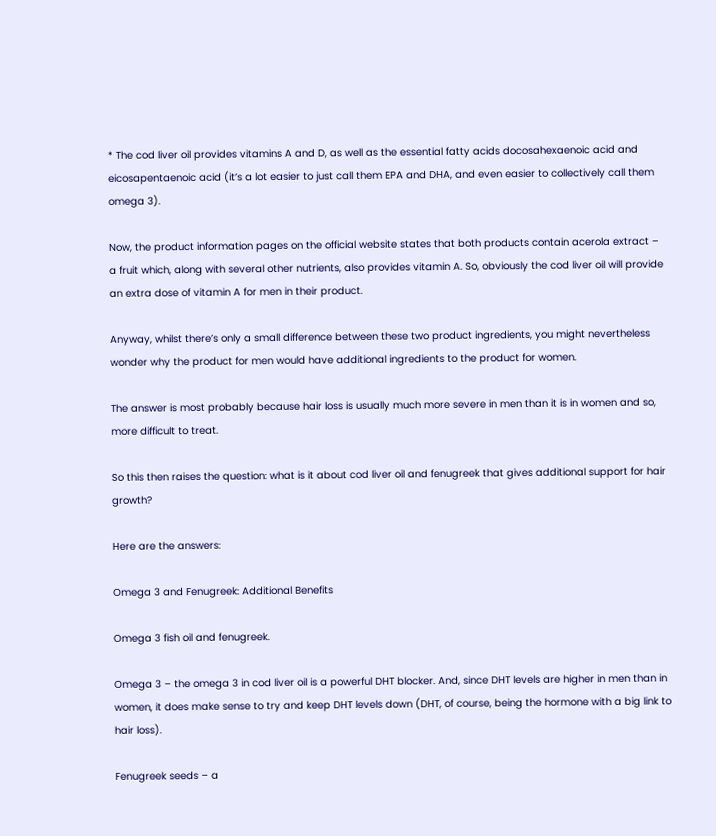* The cod liver oil provides vitamins A and D, as well as the essential fatty acids docosahexaenoic acid and eicosapentaenoic acid (it’s a lot easier to just call them EPA and DHA, and even easier to collectively call them omega 3).

Now, the product information pages on the official website states that both products contain acerola extract – a fruit which, along with several other nutrients, also provides vitamin A. So, obviously the cod liver oil will provide an extra dose of vitamin A for men in their product.

Anyway, whilst there’s only a small difference between these two product ingredients, you might nevertheless wonder why the product for men would have additional ingredients to the product for women.

The answer is most probably because hair loss is usually much more severe in men than it is in women and so, more difficult to treat.

So this then raises the question: what is it about cod liver oil and fenugreek that gives additional support for hair growth?

Here are the answers:

Omega 3 and Fenugreek: Additional Benefits

Omega 3 fish oil and fenugreek.

Omega 3 – the omega 3 in cod liver oil is a powerful DHT blocker. And, since DHT levels are higher in men than in women, it does make sense to try and keep DHT levels down (DHT, of course, being the hormone with a big link to hair loss).

Fenugreek seeds – a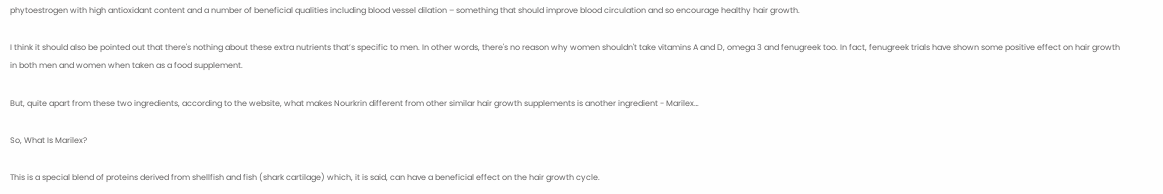phytoestrogen with high antioxidant content and a number of beneficial qualities including blood vessel dilation – something that should improve blood circulation and so encourage healthy hair growth.

I think it should also be pointed out that there's nothing about these extra nutrients that’s specific to men. In other words, there's no reason why women shouldn't take vitamins A and D, omega 3 and fenugreek too. In fact, fenugreek trials have shown some positive effect on hair growth in both men and women when taken as a food supplement.

But, quite apart from these two ingredients, according to the website, what makes Nourkrin different from other similar hair growth supplements is another ingredient - Marilex…

So, What Is Marilex?

This is a special blend of proteins derived from shellfish and fish (shark cartilage) which, it is said, can have a beneficial effect on the hair growth cycle.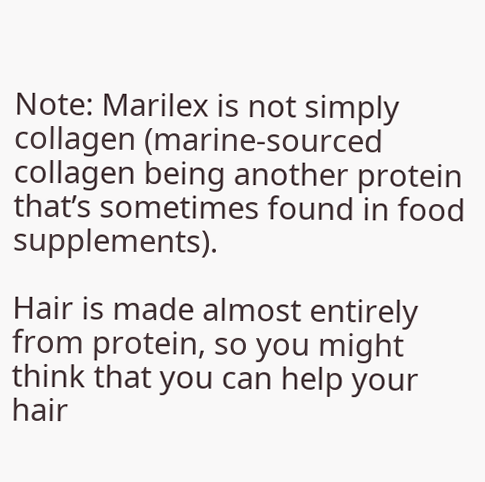Note: Marilex is not simply collagen (marine-sourced collagen being another protein that’s sometimes found in food supplements).

Hair is made almost entirely from protein, so you might think that you can help your hair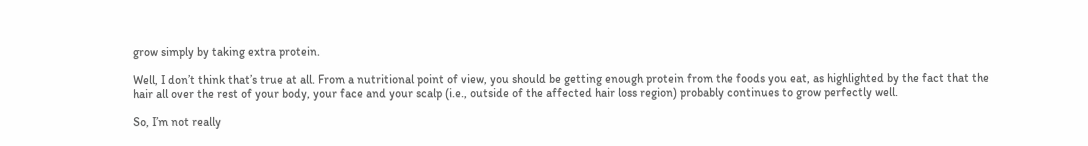grow simply by taking extra protein.

Well, I don’t think that’s true at all. From a nutritional point of view, you should be getting enough protein from the foods you eat, as highlighted by the fact that the hair all over the rest of your body, your face and your scalp (i.e., outside of the affected hair loss region) probably continues to grow perfectly well.

So, I’m not really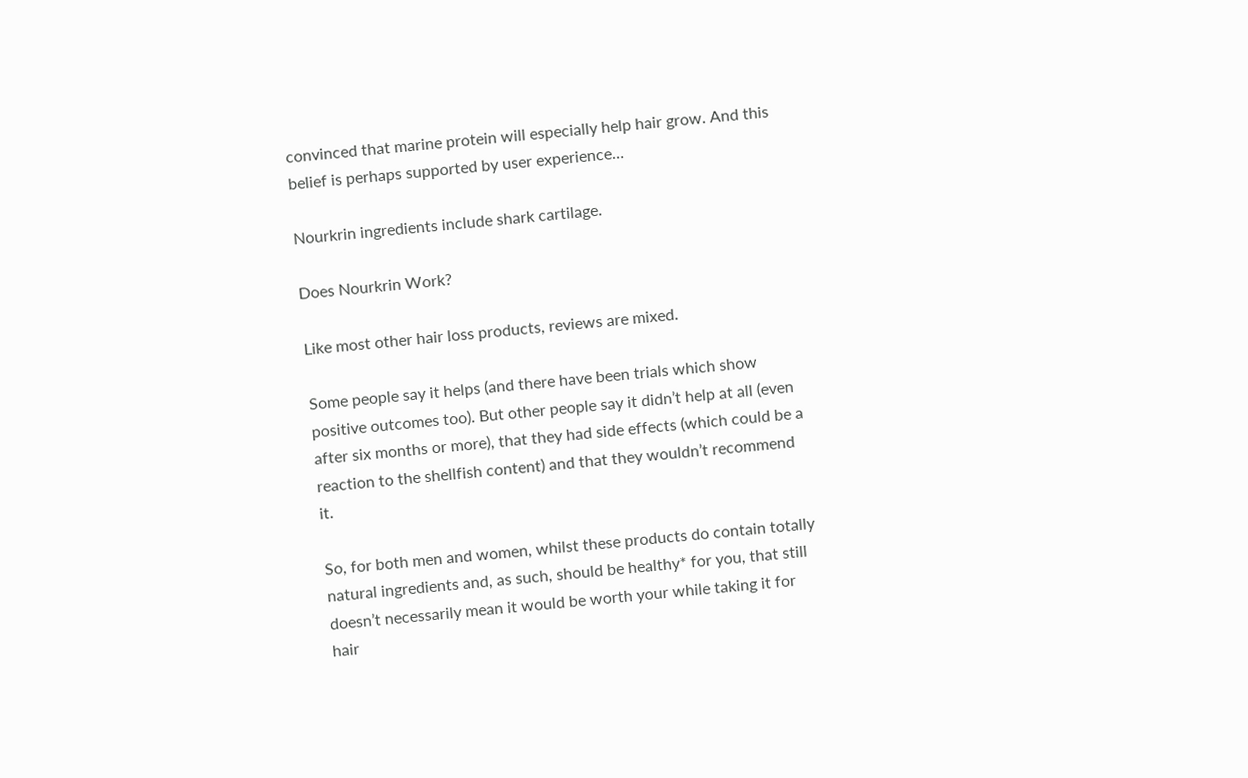convinced that marine protein will especially help hair grow. And this belief is perhaps supported by user experience…

Nourkrin ingredients include shark cartilage.

Does Nourkrin Work?

Like most other hair loss products, reviews are mixed.

Some people say it helps (and there have been trials which show positive outcomes too). But other people say it didn’t help at all (even after six months or more), that they had side effects (which could be a reaction to the shellfish content) and that they wouldn’t recommend it.

So, for both men and women, whilst these products do contain totally natural ingredients and, as such, should be healthy* for you, that still doesn’t necessarily mean it would be worth your while taking it for hair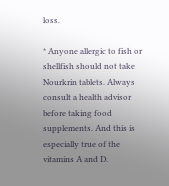loss.

* Anyone allergic to fish or shellfish should not take Nourkrin tablets. Always consult a health advisor before taking food supplements. And this is especially true of the vitamins A and D.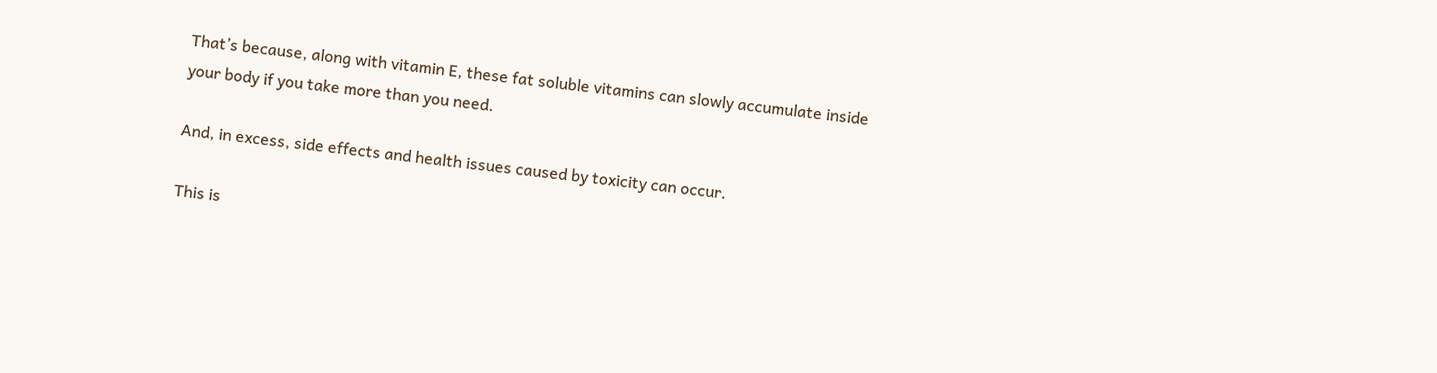That’s because, along with vitamin E, these fat soluble vitamins can slowly accumulate inside your body if you take more than you need.

And, in excess, side effects and health issues caused by toxicity can occur.

This is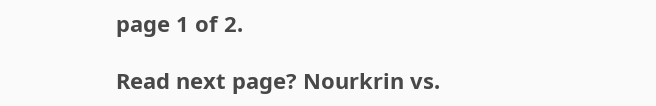page 1 of 2.

Read next page? Nourkrin vs.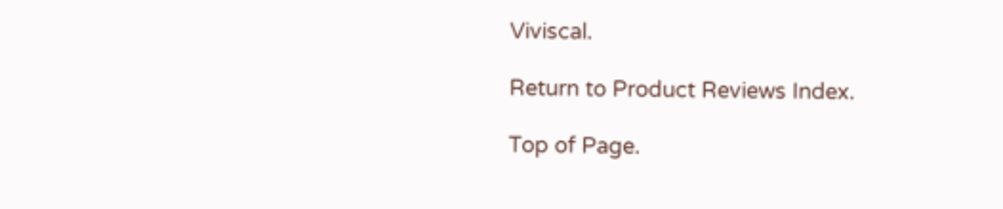Viviscal.

Return to Product Reviews Index.

Top of Page.